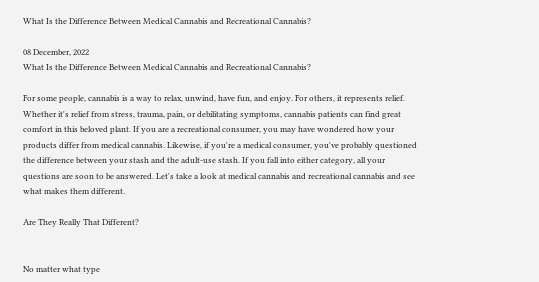What Is the Difference Between Medical Cannabis and Recreational Cannabis?

08 December, 2022
What Is the Difference Between Medical Cannabis and Recreational Cannabis?

For some people, cannabis is a way to relax, unwind, have fun, and enjoy. For others, it represents relief. Whether it's relief from stress, trauma, pain, or debilitating symptoms, cannabis patients can find great comfort in this beloved plant. If you are a recreational consumer, you may have wondered how your products differ from medical cannabis. Likewise, if you're a medical consumer, you've probably questioned the difference between your stash and the adult-use stash. If you fall into either category, all your questions are soon to be answered. Let's take a look at medical cannabis and recreational cannabis and see what makes them different.

Are They Really That Different?


No matter what type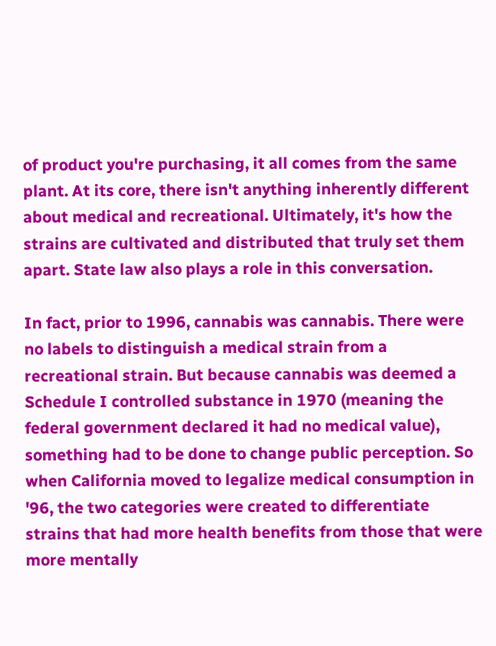of product you're purchasing, it all comes from the same plant. At its core, there isn't anything inherently different about medical and recreational. Ultimately, it's how the strains are cultivated and distributed that truly set them apart. State law also plays a role in this conversation.

In fact, prior to 1996, cannabis was cannabis. There were no labels to distinguish a medical strain from a recreational strain. But because cannabis was deemed a Schedule I controlled substance in 1970 (meaning the federal government declared it had no medical value), something had to be done to change public perception. So when California moved to legalize medical consumption in '96, the two categories were created to differentiate strains that had more health benefits from those that were more mentally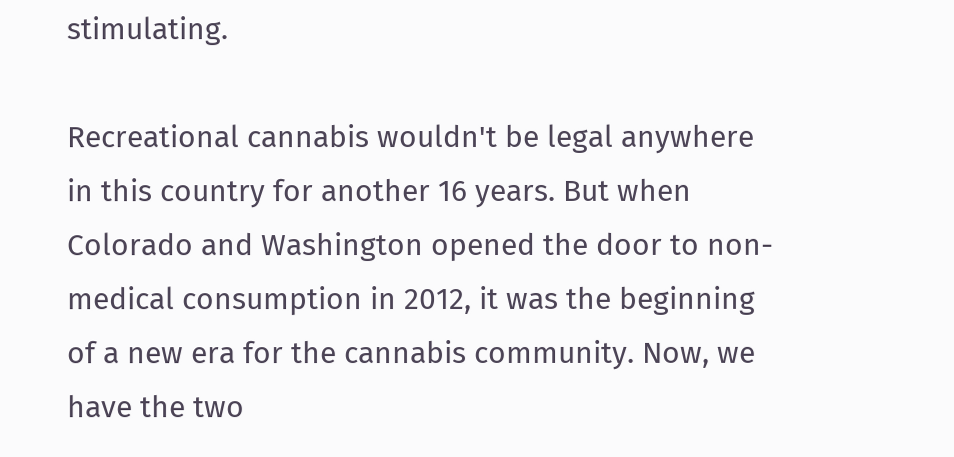stimulating.

Recreational cannabis wouldn't be legal anywhere in this country for another 16 years. But when Colorado and Washington opened the door to non-medical consumption in 2012, it was the beginning of a new era for the cannabis community. Now, we have the two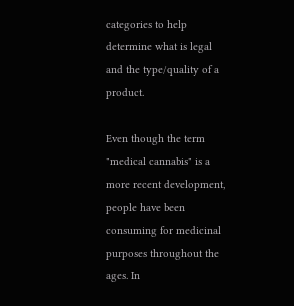categories to help determine what is legal and the type/quality of a product.

Even though the term "medical cannabis" is a more recent development, people have been consuming for medicinal purposes throughout the ages. In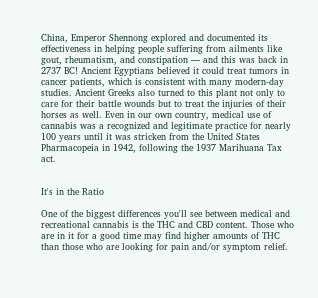China, Emperor Shennong explored and documented its effectiveness in helping people suffering from ailments like gout, rheumatism, and constipation — and this was back in 2737 BC! Ancient Egyptians believed it could treat tumors in cancer patients, which is consistent with many modern-day studies. Ancient Greeks also turned to this plant not only to care for their battle wounds but to treat the injuries of their horses as well. Even in our own country, medical use of cannabis was a recognized and legitimate practice for nearly 100 years until it was stricken from the United States Pharmacopeia in 1942, following the 1937 Marihuana Tax act.


It's in the Ratio

One of the biggest differences you'll see between medical and recreational cannabis is the THC and CBD content. Those who are in it for a good time may find higher amounts of THC than those who are looking for pain and/or symptom relief.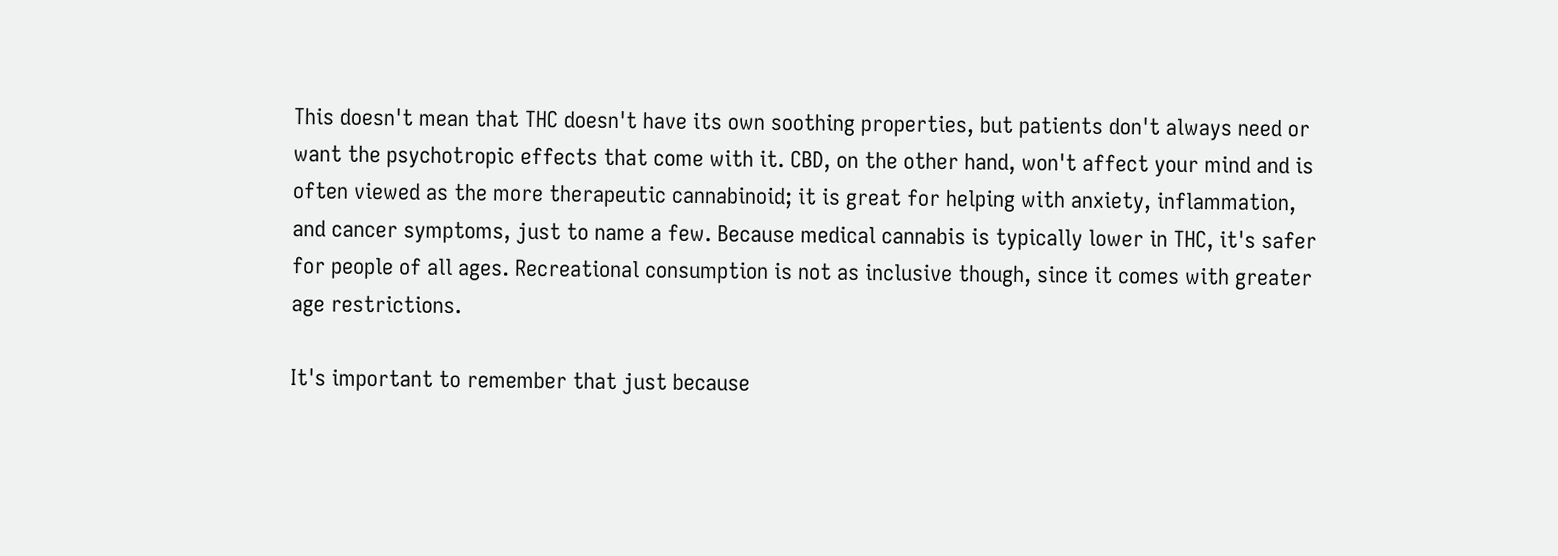This doesn't mean that THC doesn't have its own soothing properties, but patients don't always need or want the psychotropic effects that come with it. CBD, on the other hand, won't affect your mind and is often viewed as the more therapeutic cannabinoid; it is great for helping with anxiety, inflammation, and cancer symptoms, just to name a few. Because medical cannabis is typically lower in THC, it's safer for people of all ages. Recreational consumption is not as inclusive though, since it comes with greater age restrictions.

It's important to remember that just because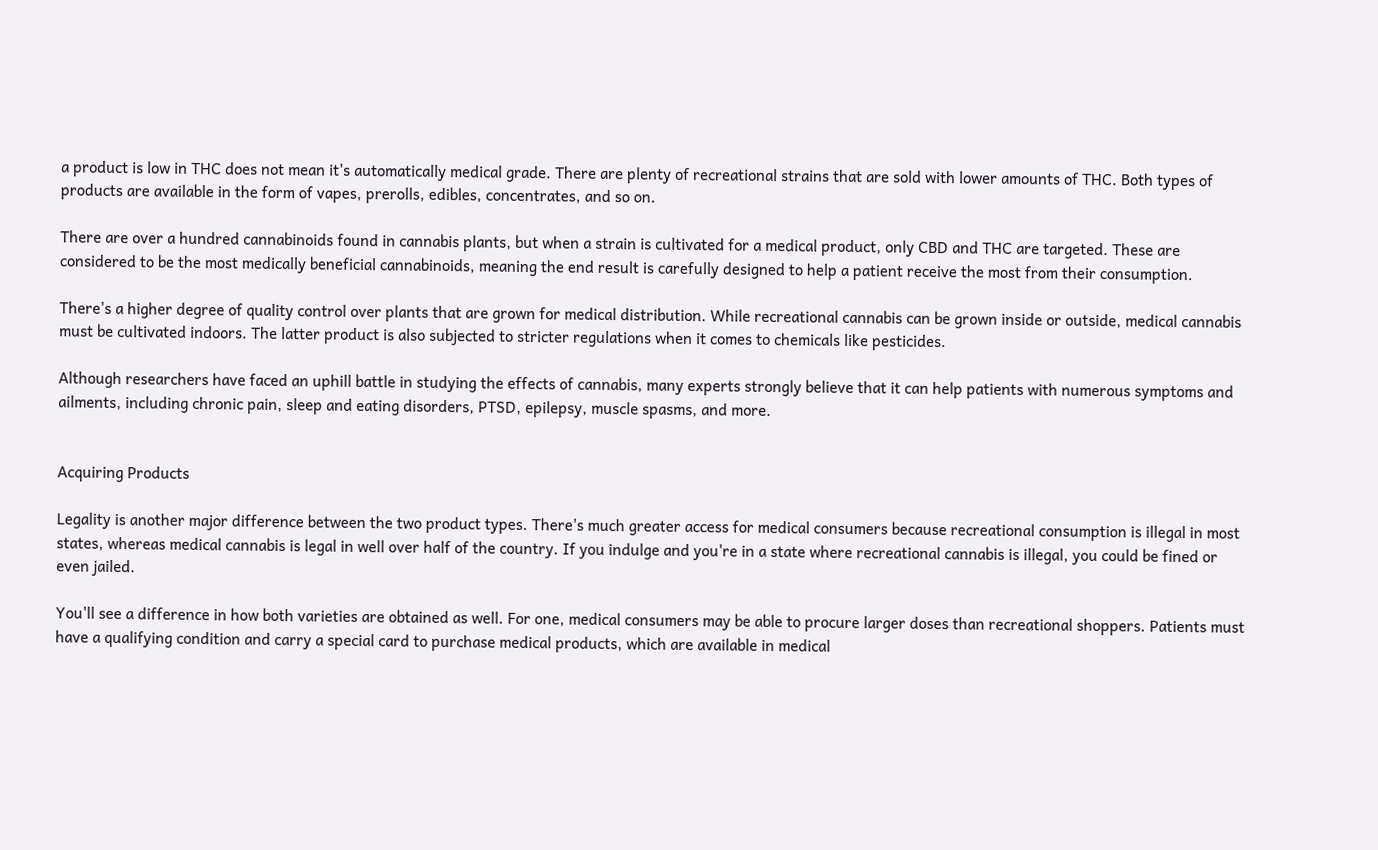a product is low in THC does not mean it's automatically medical grade. There are plenty of recreational strains that are sold with lower amounts of THC. Both types of products are available in the form of vapes, prerolls, edibles, concentrates, and so on.

There are over a hundred cannabinoids found in cannabis plants, but when a strain is cultivated for a medical product, only CBD and THC are targeted. These are considered to be the most medically beneficial cannabinoids, meaning the end result is carefully designed to help a patient receive the most from their consumption.

There's a higher degree of quality control over plants that are grown for medical distribution. While recreational cannabis can be grown inside or outside, medical cannabis must be cultivated indoors. The latter product is also subjected to stricter regulations when it comes to chemicals like pesticides.

Although researchers have faced an uphill battle in studying the effects of cannabis, many experts strongly believe that it can help patients with numerous symptoms and ailments, including chronic pain, sleep and eating disorders, PTSD, epilepsy, muscle spasms, and more.


Acquiring Products

Legality is another major difference between the two product types. There's much greater access for medical consumers because recreational consumption is illegal in most states, whereas medical cannabis is legal in well over half of the country. If you indulge and you're in a state where recreational cannabis is illegal, you could be fined or even jailed.

You'll see a difference in how both varieties are obtained as well. For one, medical consumers may be able to procure larger doses than recreational shoppers. Patients must have a qualifying condition and carry a special card to purchase medical products, which are available in medical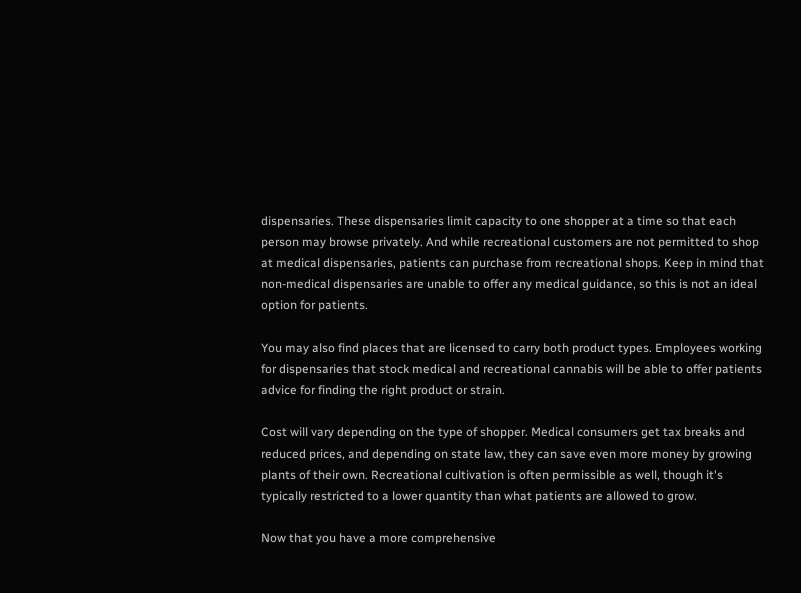dispensaries. These dispensaries limit capacity to one shopper at a time so that each person may browse privately. And while recreational customers are not permitted to shop at medical dispensaries, patients can purchase from recreational shops. Keep in mind that non-medical dispensaries are unable to offer any medical guidance, so this is not an ideal option for patients.

You may also find places that are licensed to carry both product types. Employees working for dispensaries that stock medical and recreational cannabis will be able to offer patients advice for finding the right product or strain.

Cost will vary depending on the type of shopper. Medical consumers get tax breaks and reduced prices, and depending on state law, they can save even more money by growing plants of their own. Recreational cultivation is often permissible as well, though it's typically restricted to a lower quantity than what patients are allowed to grow.

Now that you have a more comprehensive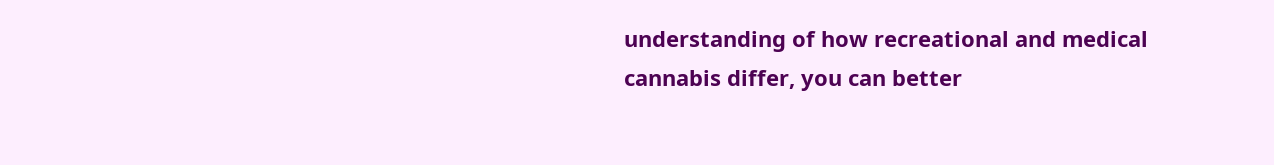understanding of how recreational and medical cannabis differ, you can better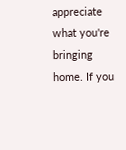appreciate what you're bringing home. If you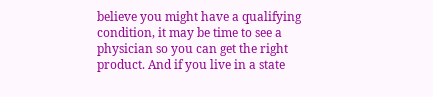believe you might have a qualifying condition, it may be time to see a physician so you can get the right product. And if you live in a state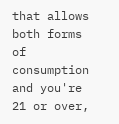that allows both forms of consumption and you're 21 or over,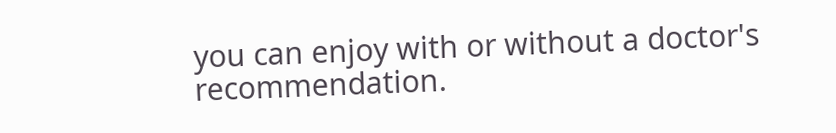you can enjoy with or without a doctor's recommendation.